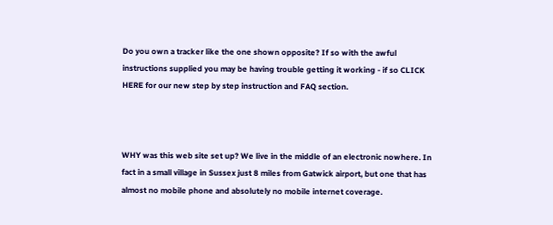Do you own a tracker like the one shown opposite? If so with the awful instructions supplied you may be having trouble getting it working - if so CLICK HERE for our new step by step instruction and FAQ section.



WHY was this web site set up? We live in the middle of an electronic nowhere. In fact in a small village in Sussex just 8 miles from Gatwick airport, but one that has almost no mobile phone and absolutely no mobile internet coverage.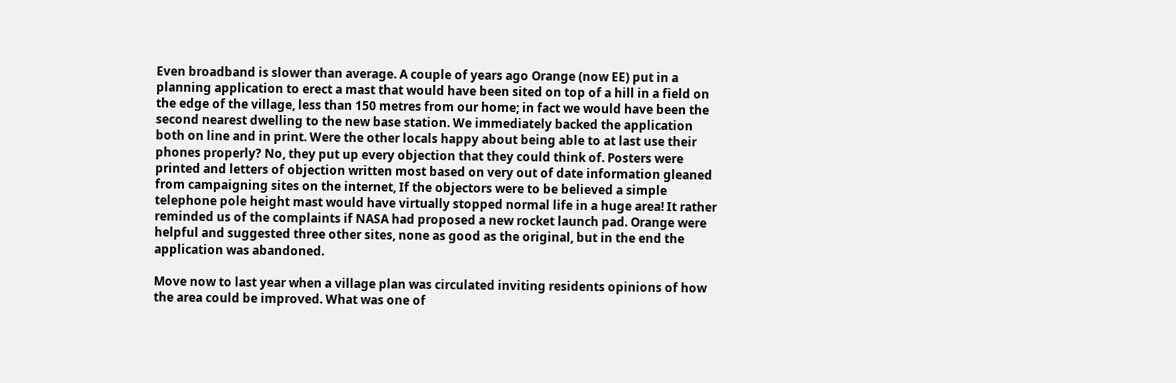Even broadband is slower than average. A couple of years ago Orange (now EE) put in a planning application to erect a mast that would have been sited on top of a hill in a field on the edge of the village, less than 150 metres from our home; in fact we would have been the second nearest dwelling to the new base station. We immediately backed the application both on line and in print. Were the other locals happy about being able to at last use their phones properly? No, they put up every objection that they could think of. Posters were printed and letters of objection written most based on very out of date information gleaned from campaigning sites on the internet, If the objectors were to be believed a simple telephone pole height mast would have virtually stopped normal life in a huge area! It rather reminded us of the complaints if NASA had proposed a new rocket launch pad. Orange were helpful and suggested three other sites, none as good as the original, but in the end the application was abandoned.

Move now to last year when a village plan was circulated inviting residents opinions of how the area could be improved. What was one of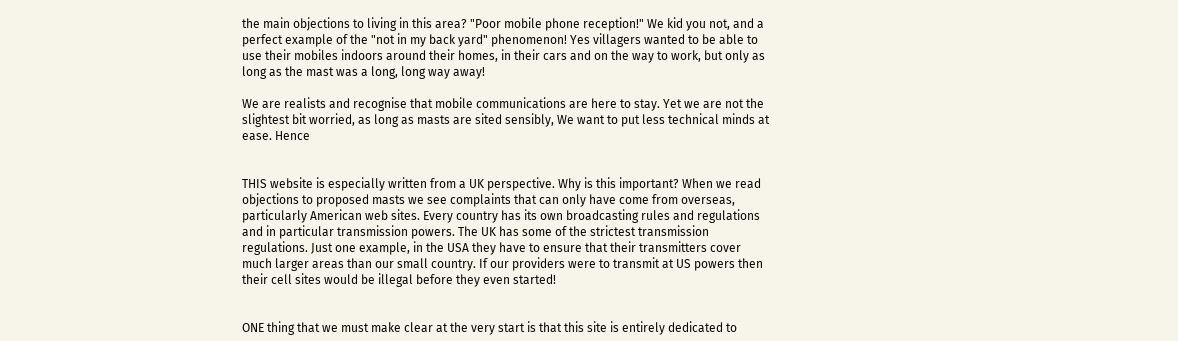the main objections to living in this area? "Poor mobile phone reception!" We kid you not, and a perfect example of the "not in my back yard" phenomenon! Yes villagers wanted to be able to use their mobiles indoors around their homes, in their cars and on the way to work, but only as long as the mast was a long, long way away!

We are realists and recognise that mobile communications are here to stay. Yet we are not the slightest bit worried, as long as masts are sited sensibly, We want to put less technical minds at ease. Hence


THIS website is especially written from a UK perspective. Why is this important? When we read objections to proposed masts we see complaints that can only have come from overseas, particularly American web sites. Every country has its own broadcasting rules and regulations and in particular transmission powers. The UK has some of the strictest transmission regulations. Just one example, in the USA they have to ensure that their transmitters cover much larger areas than our small country. If our providers were to transmit at US powers then their cell sites would be illegal before they even started!


ONE thing that we must make clear at the very start is that this site is entirely dedicated to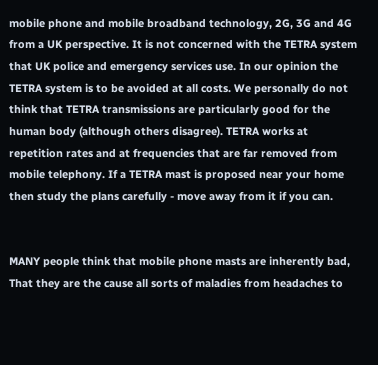mobile phone and mobile broadband technology, 2G, 3G and 4G from a UK perspective. It is not concerned with the TETRA system that UK police and emergency services use. In our opinion the TETRA system is to be avoided at all costs. We personally do not think that TETRA transmissions are particularly good for the human body (although others disagree). TETRA works at repetition rates and at frequencies that are far removed from mobile telephony. If a TETRA mast is proposed near your home then study the plans carefully - move away from it if you can.


MANY people think that mobile phone masts are inherently bad, That they are the cause all sorts of maladies from headaches to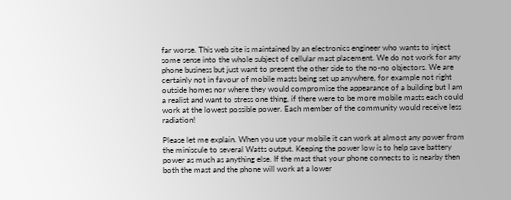far worse. This web site is maintained by an electronics engineer who wants to inject some sense into the whole subject of cellular mast placement. We do not work for any phone business but just want to present the other side to the no-no objectors. We are certainly not in favour of mobile masts being set up anywhere, for example not right outside homes nor where they would compromise the appearance of a building but I am a realist and want to stress one thing, if there were to be more mobile masts each could work at the lowest possible power. Each member of the community would receive less radiation!

Please let me explain. When you use your mobile it can work at almost any power from the miniscule to several Watts output. Keeping the power low is to help save battery power as much as anything else. If the mast that your phone connects to is nearby then both the mast and the phone will work at a lower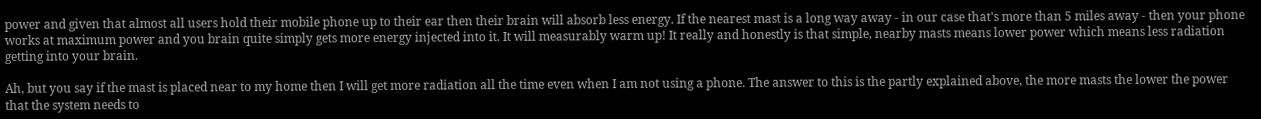power and given that almost all users hold their mobile phone up to their ear then their brain will absorb less energy. If the nearest mast is a long way away - in our case that's more than 5 miles away - then your phone works at maximum power and you brain quite simply gets more energy injected into it. It will measurably warm up! It really and honestly is that simple, nearby masts means lower power which means less radiation getting into your brain.

Ah, but you say if the mast is placed near to my home then I will get more radiation all the time even when I am not using a phone. The answer to this is the partly explained above, the more masts the lower the power that the system needs to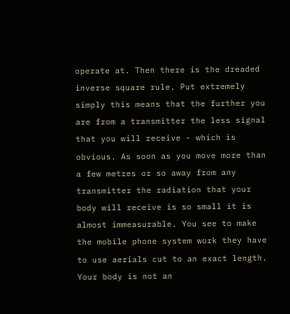operate at. Then there is the dreaded inverse square rule. Put extremely simply this means that the further you are from a transmitter the less signal that you will receive - which is obvious. As soon as you move more than a few metres or so away from any transmitter the radiation that your body will receive is so small it is almost immeasurable. You see to make the mobile phone system work they have to use aerials cut to an exact length. Your body is not an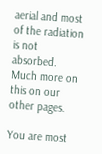aerial and most of the radiation is not absorbed. Much more on this on our other pages.

You are most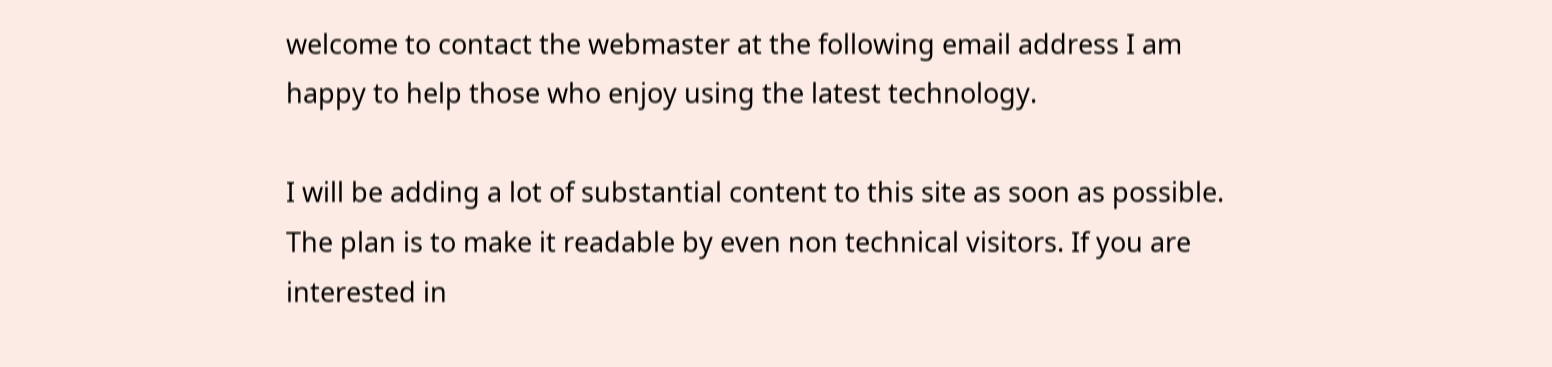welcome to contact the webmaster at the following email address I am happy to help those who enjoy using the latest technology.

I will be adding a lot of substantial content to this site as soon as possible. The plan is to make it readable by even non technical visitors. If you are interested in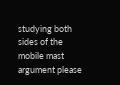studying both sides of the mobile mast argument please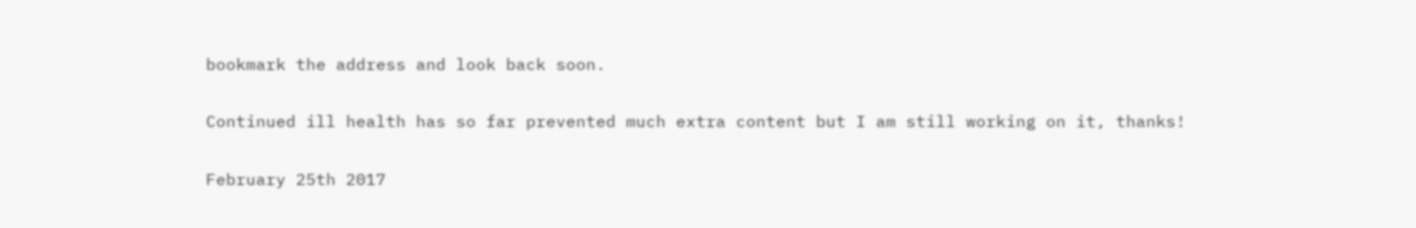bookmark the address and look back soon.

Continued ill health has so far prevented much extra content but I am still working on it, thanks!

February 25th 2017